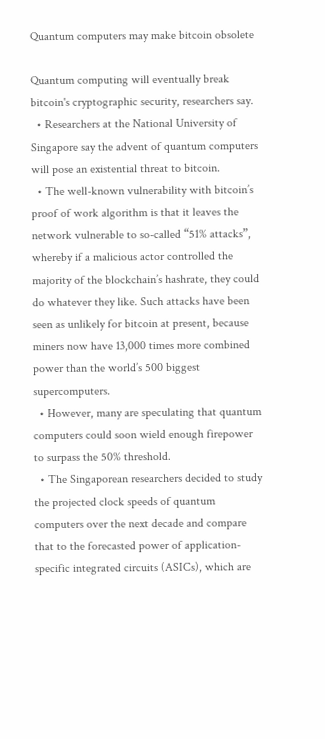Quantum computers may make bitcoin obsolete

Quantum computing will eventually break bitcoin's cryptographic security, researchers say.
  • Researchers at the National University of Singapore say the advent of quantum computers will pose an existential threat to bitcoin.
  • The well-known vulnerability with bitcoin’s proof of work algorithm is that it leaves the network vulnerable to so-called “51% attacks”, whereby if a malicious actor controlled the majority of the blockchain’s hashrate, they could do whatever they like. Such attacks have been seen as unlikely for bitcoin at present, because miners now have 13,000 times more combined power than the world’s 500 biggest supercomputers.
  • However, many are speculating that quantum computers could soon wield enough firepower to surpass the 50% threshold.
  • The Singaporean researchers decided to study the projected clock speeds of quantum computers over the next decade and compare that to the forecasted power of application-specific integrated circuits (ASICs), which are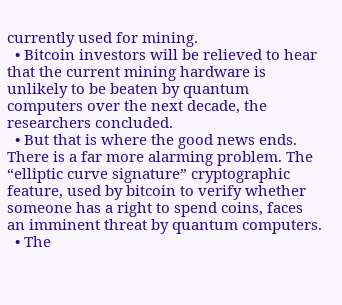currently used for mining.
  • Bitcoin investors will be relieved to hear that the current mining hardware is unlikely to be beaten by quantum computers over the next decade, the researchers concluded.
  • But that is where the good news ends. There is a far more alarming problem. The “elliptic curve signature” cryptographic feature, used by bitcoin to verify whether someone has a right to spend coins, faces an imminent threat by quantum computers.
  • The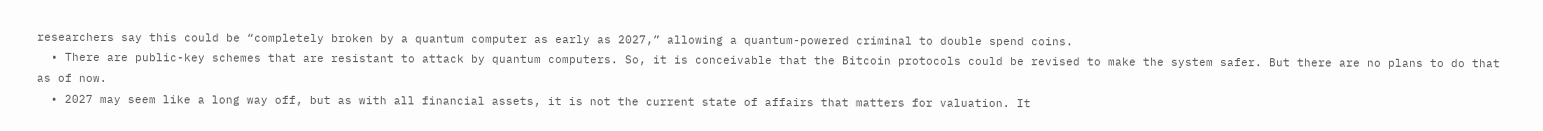researchers say this could be “completely broken by a quantum computer as early as 2027,” allowing a quantum-powered criminal to double spend coins.
  • There are public-key schemes that are resistant to attack by quantum computers. So, it is conceivable that the Bitcoin protocols could be revised to make the system safer. But there are no plans to do that as of now.
  • 2027 may seem like a long way off, but as with all financial assets, it is not the current state of affairs that matters for valuation. It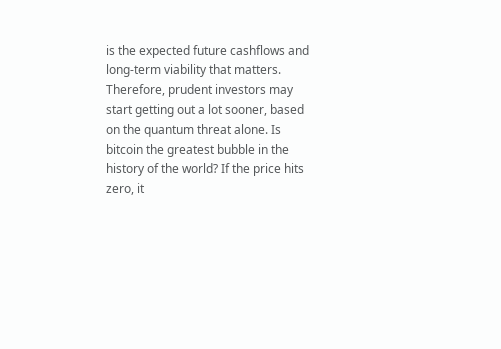is the expected future cashflows and long-term viability that matters. Therefore, prudent investors may start getting out a lot sooner, based on the quantum threat alone. Is bitcoin the greatest bubble in the history of the world? If the price hits zero, it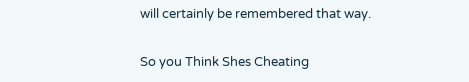will certainly be remembered that way.

So you Think Shes Cheating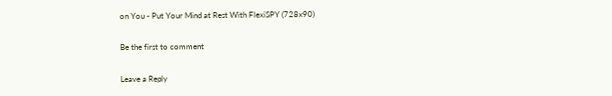on You - Put Your Mind at Rest With FlexiSPY (728x90)

Be the first to comment

Leave a Reply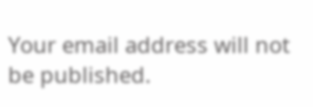Your email address will not be published.